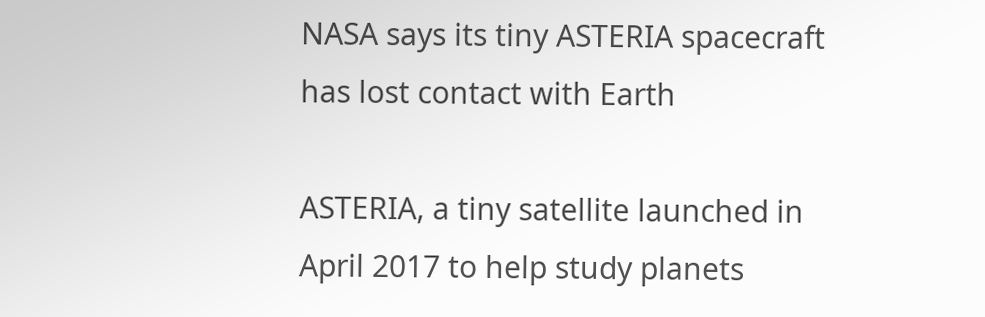NASA says its tiny ASTERIA spacecraft has lost contact with Earth

ASTERIA, a tiny satellite launched in April 2017 to help study planets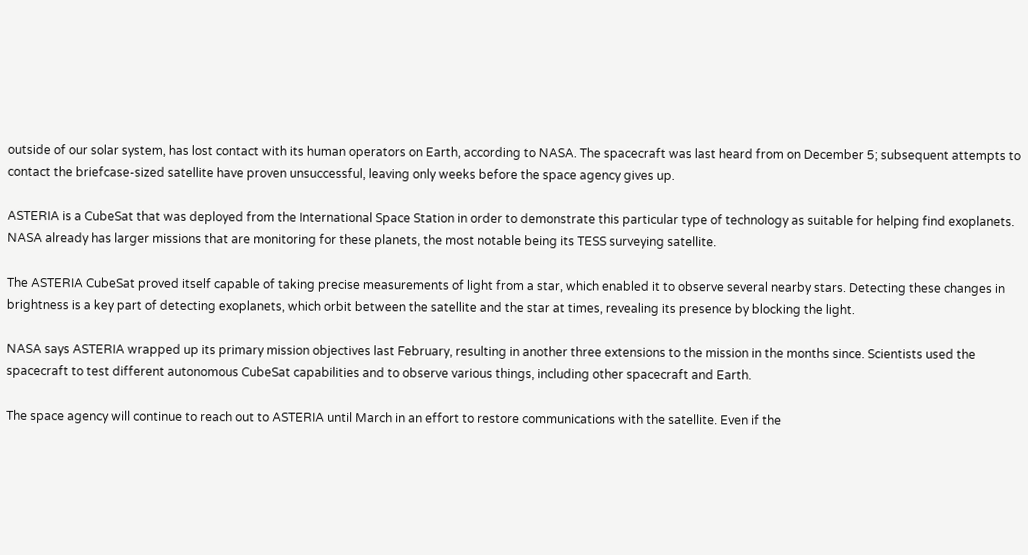outside of our solar system, has lost contact with its human operators on Earth, according to NASA. The spacecraft was last heard from on December 5; subsequent attempts to contact the briefcase-sized satellite have proven unsuccessful, leaving only weeks before the space agency gives up.

ASTERIA is a CubeSat that was deployed from the International Space Station in order to demonstrate this particular type of technology as suitable for helping find exoplanets. NASA already has larger missions that are monitoring for these planets, the most notable being its TESS surveying satellite.

The ASTERIA CubeSat proved itself capable of taking precise measurements of light from a star, which enabled it to observe several nearby stars. Detecting these changes in brightness is a key part of detecting exoplanets, which orbit between the satellite and the star at times, revealing its presence by blocking the light.

NASA says ASTERIA wrapped up its primary mission objectives last February, resulting in another three extensions to the mission in the months since. Scientists used the spacecraft to test different autonomous CubeSat capabilities and to observe various things, including other spacecraft and Earth.

The space agency will continue to reach out to ASTERIA until March in an effort to restore communications with the satellite. Even if the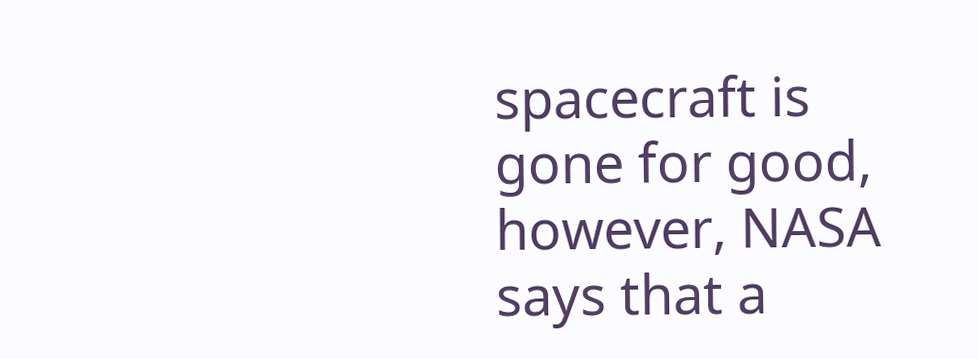spacecraft is gone for good, however, NASA says that a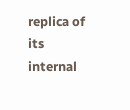replica of its internal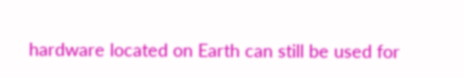hardware located on Earth can still be used for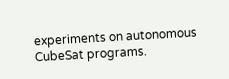experiments on autonomous CubeSat programs.